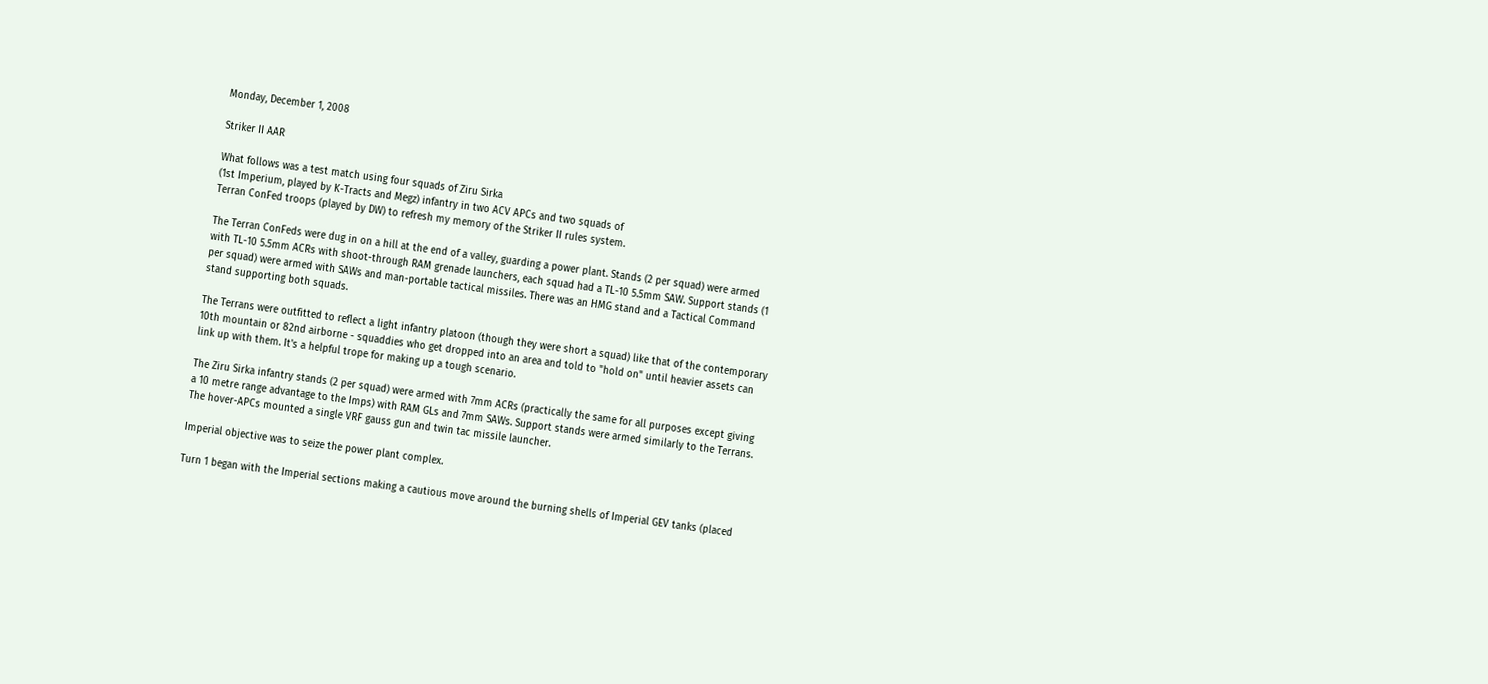Monday, December 1, 2008

Striker II AAR

What follows was a test match using four squads of Ziru Sirka
(1st Imperium, played by K-Tracts and Megz) infantry in two ACV APCs and two squads of
Terran ConFed troops (played by DW) to refresh my memory of the Striker II rules system.

The Terran ConFeds were dug in on a hill at the end of a valley, guarding a power plant. Stands (2 per squad) were armed with TL-10 5.5mm ACRs with shoot-through RAM grenade launchers, each squad had a TL-10 5.5mm SAW. Support stands (1 per squad) were armed with SAWs and man-portable tactical missiles. There was an HMG stand and a Tactical Command stand supporting both squads.

The Terrans were outfitted to reflect a light infantry platoon (though they were short a squad) like that of the contemporary 10th mountain or 82nd airborne - squaddies who get dropped into an area and told to "hold on" until heavier assets can link up with them. It's a helpful trope for making up a tough scenario.

The Ziru Sirka infantry stands (2 per squad) were armed with 7mm ACRs (practically the same for all purposes except giving a 10 metre range advantage to the Imps) with RAM GLs and 7mm SAWs. Support stands were armed similarly to the Terrans. The hover-APCs mounted a single VRF gauss gun and twin tac missile launcher.

Imperial objective was to seize the power plant complex.

Turn 1 began with the Imperial sections making a cautious move around the burning shells of Imperial GEV tanks (placed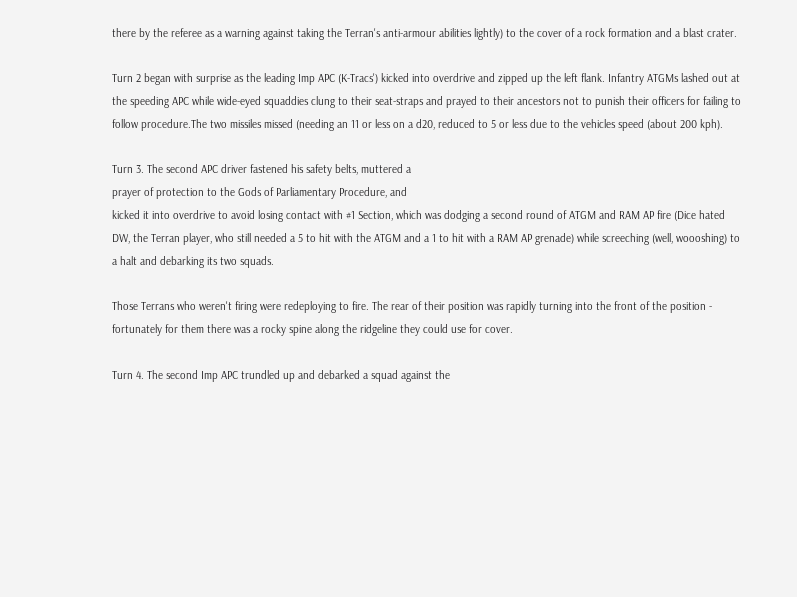there by the referee as a warning against taking the Terran's anti-armour abilities lightly) to the cover of a rock formation and a blast crater.

Turn 2 began with surprise as the leading Imp APC (K-Tracs') kicked into overdrive and zipped up the left flank. Infantry ATGMs lashed out at the speeding APC while wide-eyed squaddies clung to their seat-straps and prayed to their ancestors not to punish their officers for failing to follow procedure.The two missiles missed (needing an 11 or less on a d20, reduced to 5 or less due to the vehicles speed (about 200 kph).

Turn 3. The second APC driver fastened his safety belts, muttered a
prayer of protection to the Gods of Parliamentary Procedure, and
kicked it into overdrive to avoid losing contact with #1 Section, which was dodging a second round of ATGM and RAM AP fire (Dice hated DW, the Terran player, who still needed a 5 to hit with the ATGM and a 1 to hit with a RAM AP grenade) while screeching (well, woooshing) to a halt and debarking its two squads.

Those Terrans who weren't firing were redeploying to fire. The rear of their position was rapidly turning into the front of the position - fortunately for them there was a rocky spine along the ridgeline they could use for cover.

Turn 4. The second Imp APC trundled up and debarked a squad against the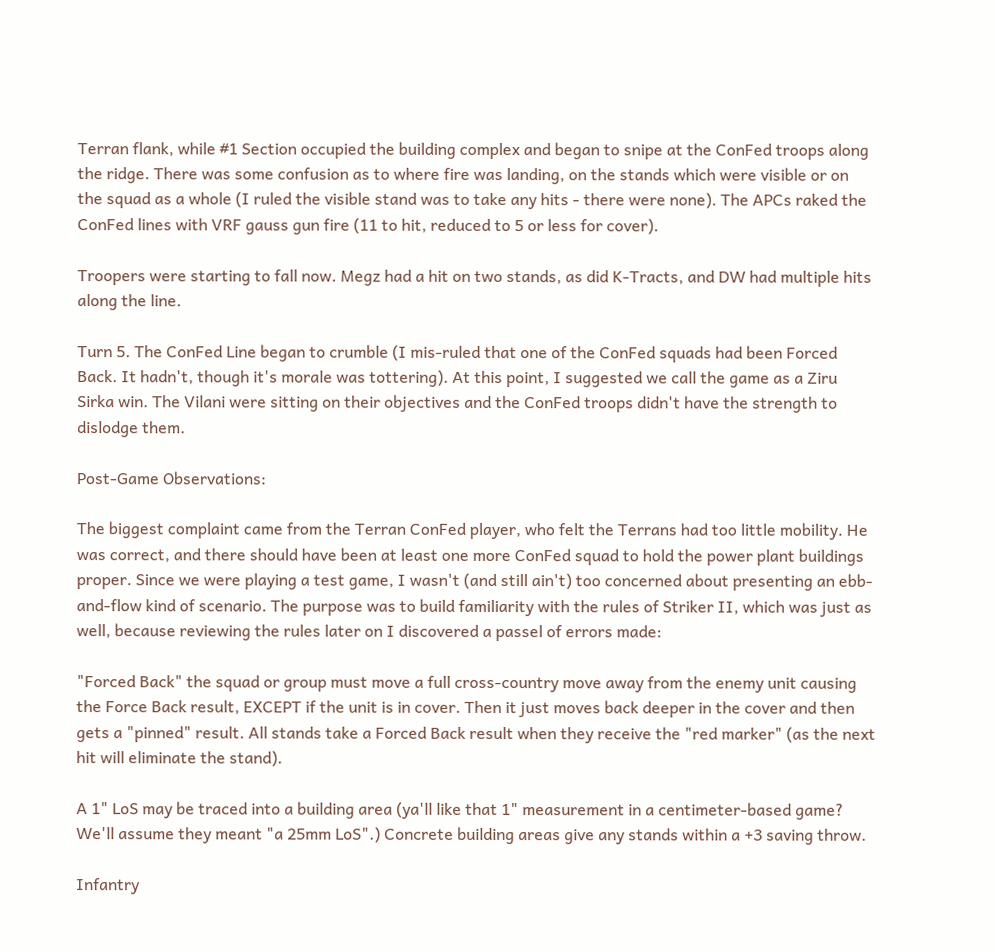Terran flank, while #1 Section occupied the building complex and began to snipe at the ConFed troops along the ridge. There was some confusion as to where fire was landing, on the stands which were visible or on the squad as a whole (I ruled the visible stand was to take any hits - there were none). The APCs raked the ConFed lines with VRF gauss gun fire (11 to hit, reduced to 5 or less for cover).

Troopers were starting to fall now. Megz had a hit on two stands, as did K-Tracts, and DW had multiple hits along the line.

Turn 5. The ConFed Line began to crumble (I mis-ruled that one of the ConFed squads had been Forced Back. It hadn't, though it's morale was tottering). At this point, I suggested we call the game as a Ziru Sirka win. The Vilani were sitting on their objectives and the ConFed troops didn't have the strength to dislodge them.

Post-Game Observations:

The biggest complaint came from the Terran ConFed player, who felt the Terrans had too little mobility. He was correct, and there should have been at least one more ConFed squad to hold the power plant buildings proper. Since we were playing a test game, I wasn't (and still ain't) too concerned about presenting an ebb-and-flow kind of scenario. The purpose was to build familiarity with the rules of Striker II, which was just as well, because reviewing the rules later on I discovered a passel of errors made:

"Forced Back" the squad or group must move a full cross-country move away from the enemy unit causing the Force Back result, EXCEPT if the unit is in cover. Then it just moves back deeper in the cover and then gets a "pinned" result. All stands take a Forced Back result when they receive the "red marker" (as the next hit will eliminate the stand).

A 1" LoS may be traced into a building area (ya'll like that 1" measurement in a centimeter-based game? We'll assume they meant "a 25mm LoS".) Concrete building areas give any stands within a +3 saving throw.

Infantry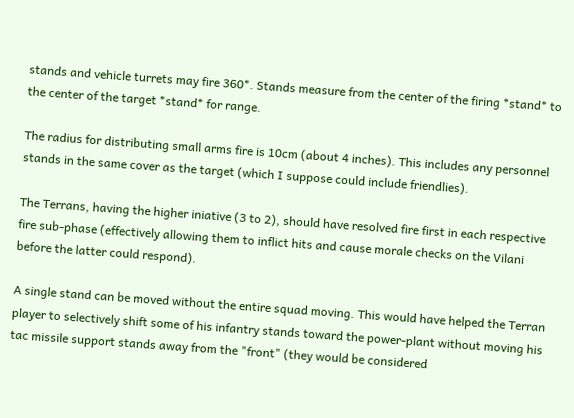stands and vehicle turrets may fire 360*. Stands measure from the center of the firing *stand* to the center of the target *stand* for range.

The radius for distributing small arms fire is 10cm (about 4 inches). This includes any personnel stands in the same cover as the target (which I suppose could include friendlies).

The Terrans, having the higher iniative (3 to 2), should have resolved fire first in each respective fire sub-phase (effectively allowing them to inflict hits and cause morale checks on the Vilani before the latter could respond).

A single stand can be moved without the entire squad moving. This would have helped the Terran player to selectively shift some of his infantry stands toward the power-plant without moving his tac missile support stands away from the "front" (they would be considered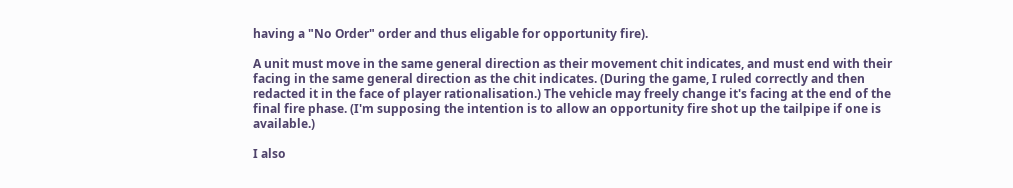having a "No Order" order and thus eligable for opportunity fire).

A unit must move in the same general direction as their movement chit indicates, and must end with their facing in the same general direction as the chit indicates. (During the game, I ruled correctly and then redacted it in the face of player rationalisation.) The vehicle may freely change it's facing at the end of the final fire phase. (I'm supposing the intention is to allow an opportunity fire shot up the tailpipe if one is available.)

I also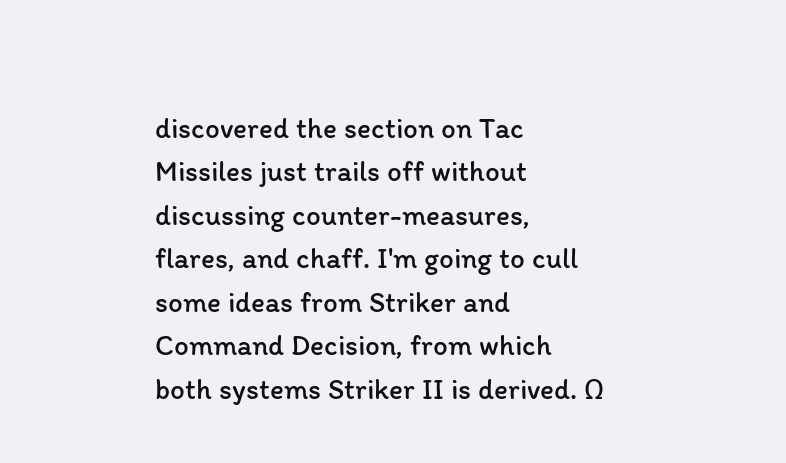discovered the section on Tac Missiles just trails off without discussing counter-measures, flares, and chaff. I'm going to cull some ideas from Striker and Command Decision, from which both systems Striker II is derived. Ω